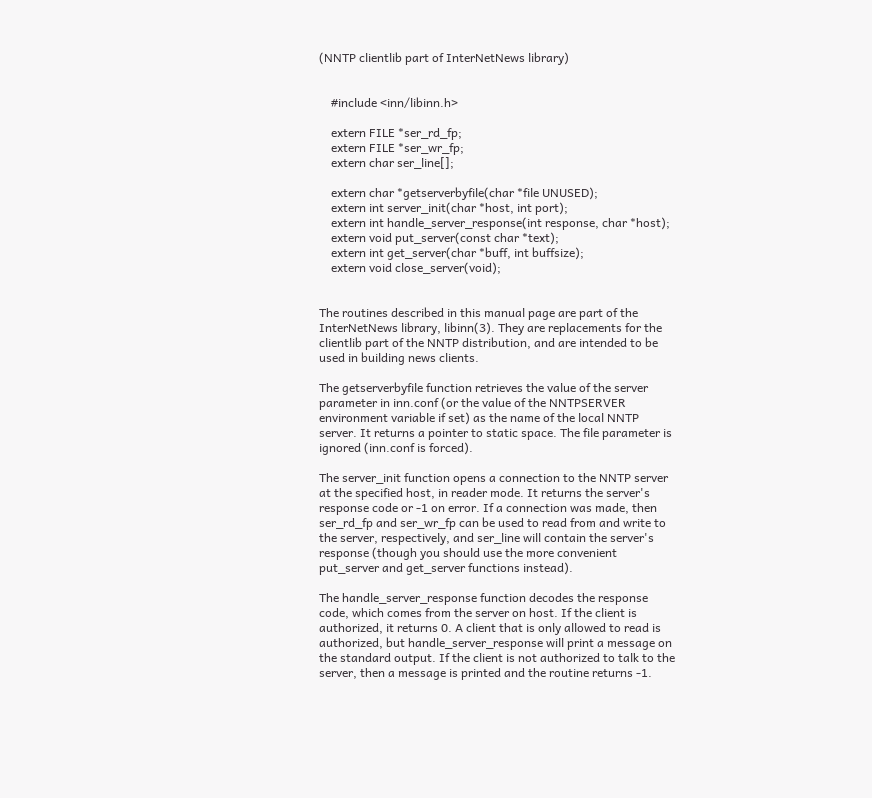(NNTP clientlib part of InterNetNews library)


    #include <inn/libinn.h>

    extern FILE *ser_rd_fp;
    extern FILE *ser_wr_fp;
    extern char ser_line[];

    extern char *getserverbyfile(char *file UNUSED);
    extern int server_init(char *host, int port);
    extern int handle_server_response(int response, char *host);
    extern void put_server(const char *text);
    extern int get_server(char *buff, int buffsize);
    extern void close_server(void);


The routines described in this manual page are part of the InterNetNews library, libinn(3). They are replacements for the clientlib part of the NNTP distribution, and are intended to be used in building news clients.

The getserverbyfile function retrieves the value of the server parameter in inn.conf (or the value of the NNTPSERVER environment variable if set) as the name of the local NNTP server. It returns a pointer to static space. The file parameter is ignored (inn.conf is forced).

The server_init function opens a connection to the NNTP server at the specified host, in reader mode. It returns the server's response code or -1 on error. If a connection was made, then ser_rd_fp and ser_wr_fp can be used to read from and write to the server, respectively, and ser_line will contain the server's response (though you should use the more convenient put_server and get_server functions instead).

The handle_server_response function decodes the response code, which comes from the server on host. If the client is authorized, it returns 0. A client that is only allowed to read is authorized, but handle_server_response will print a message on the standard output. If the client is not authorized to talk to the server, then a message is printed and the routine returns -1.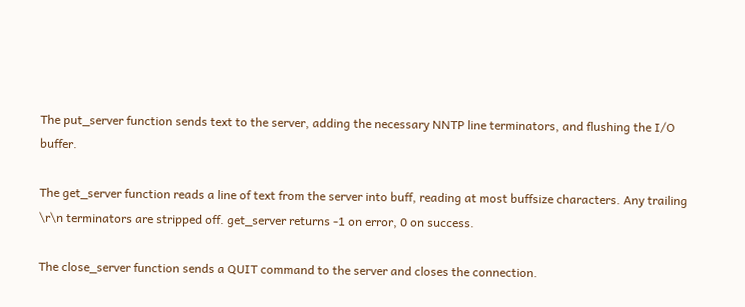The put_server function sends text to the server, adding the necessary NNTP line terminators, and flushing the I/O buffer.

The get_server function reads a line of text from the server into buff, reading at most buffsize characters. Any trailing \r\n terminators are stripped off. get_server returns -1 on error, 0 on success.

The close_server function sends a QUIT command to the server and closes the connection.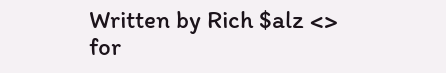Written by Rich $alz <> for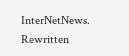InterNetNews. Rewritten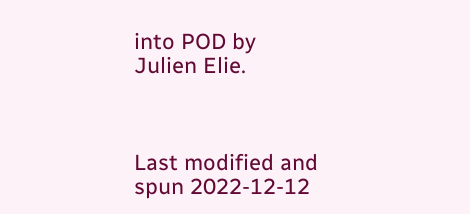into POD by Julien Elie.



Last modified and spun 2022-12-12